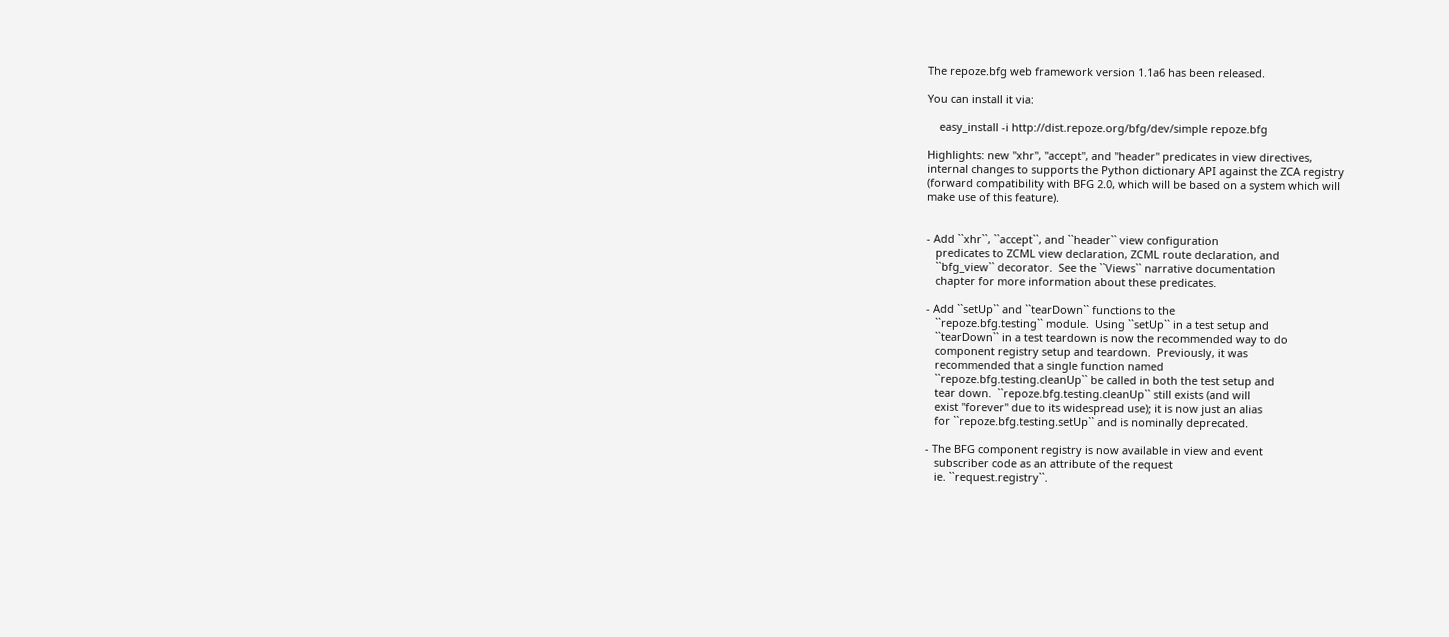The repoze.bfg web framework version 1.1a6 has been released.

You can install it via:

    easy_install -i http://dist.repoze.org/bfg/dev/simple repoze.bfg

Highlights: new "xhr", "accept", and "header" predicates in view directives,
internal changes to supports the Python dictionary API against the ZCA registry
(forward compatibility with BFG 2.0, which will be based on a system which will
make use of this feature).


- Add ``xhr``, ``accept``, and ``header`` view configuration
   predicates to ZCML view declaration, ZCML route declaration, and
   ``bfg_view`` decorator.  See the ``Views`` narrative documentation
   chapter for more information about these predicates.

- Add ``setUp`` and ``tearDown`` functions to the
   ``repoze.bfg.testing`` module.  Using ``setUp`` in a test setup and
   ``tearDown`` in a test teardown is now the recommended way to do
   component registry setup and teardown.  Previously, it was
   recommended that a single function named
   ``repoze.bfg.testing.cleanUp`` be called in both the test setup and
   tear down.  ``repoze.bfg.testing.cleanUp`` still exists (and will
   exist "forever" due to its widespread use); it is now just an alias
   for ``repoze.bfg.testing.setUp`` and is nominally deprecated.

- The BFG component registry is now available in view and event
   subscriber code as an attribute of the request
   ie. ``request.registry``.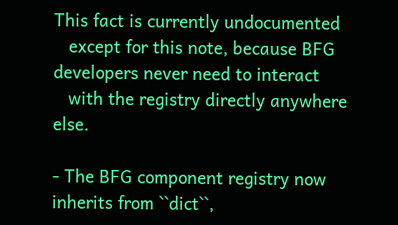This fact is currently undocumented
   except for this note, because BFG developers never need to interact
   with the registry directly anywhere else.

- The BFG component registry now inherits from ``dict``,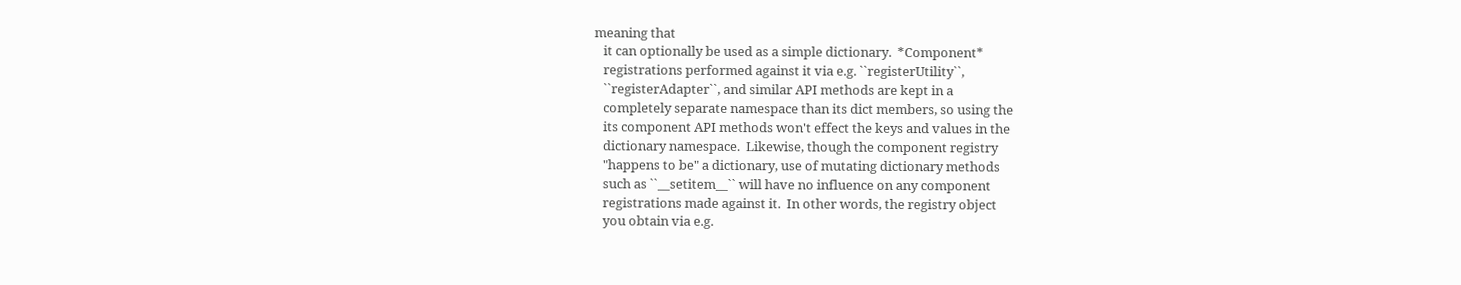meaning that
   it can optionally be used as a simple dictionary.  *Component*
   registrations performed against it via e.g. ``registerUtility``,
   ``registerAdapter``, and similar API methods are kept in a
   completely separate namespace than its dict members, so using the
   its component API methods won't effect the keys and values in the
   dictionary namespace.  Likewise, though the component registry
   "happens to be" a dictionary, use of mutating dictionary methods
   such as ``__setitem__`` will have no influence on any component
   registrations made against it.  In other words, the registry object
   you obtain via e.g.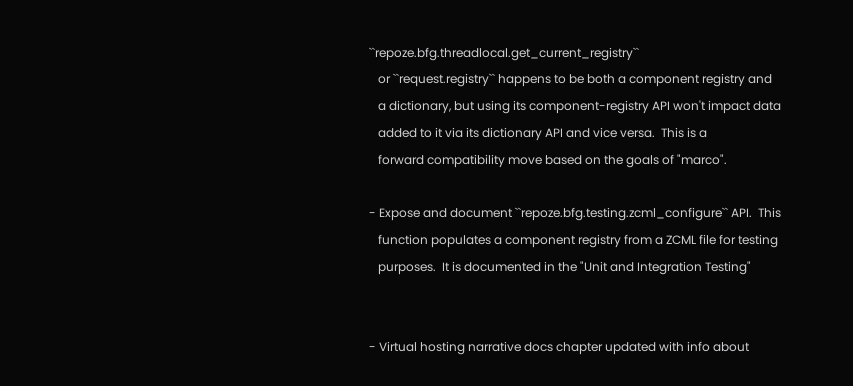``repoze.bfg.threadlocal.get_current_registry``
   or ``request.registry`` happens to be both a component registry and
   a dictionary, but using its component-registry API won't impact data
   added to it via its dictionary API and vice versa.  This is a
   forward compatibility move based on the goals of "marco".

- Expose and document ``repoze.bfg.testing.zcml_configure`` API.  This
   function populates a component registry from a ZCML file for testing
   purposes.  It is documented in the "Unit and Integration Testing"


- Virtual hosting narrative docs chapter updated with info about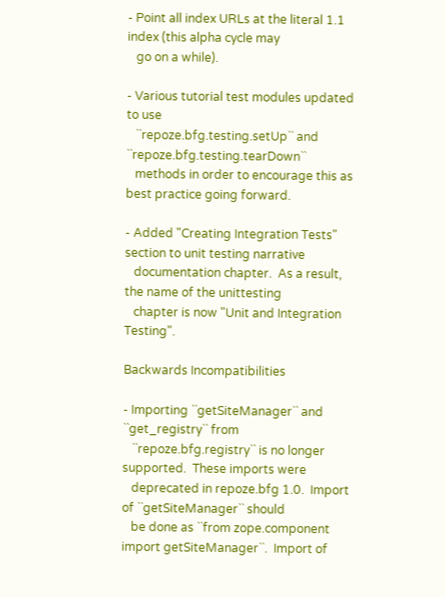- Point all index URLs at the literal 1.1 index (this alpha cycle may
   go on a while).

- Various tutorial test modules updated to use
   ``repoze.bfg.testing.setUp`` and ``repoze.bfg.testing.tearDown``
   methods in order to encourage this as best practice going forward.

- Added "Creating Integration Tests" section to unit testing narrative
   documentation chapter.  As a result, the name of the unittesting
   chapter is now "Unit and Integration Testing".

Backwards Incompatibilities

- Importing ``getSiteManager`` and ``get_registry`` from
   ``repoze.bfg.registry`` is no longer supported.  These imports were
   deprecated in repoze.bfg 1.0.  Import of ``getSiteManager`` should
   be done as ``from zope.component import getSiteManager``.  Import of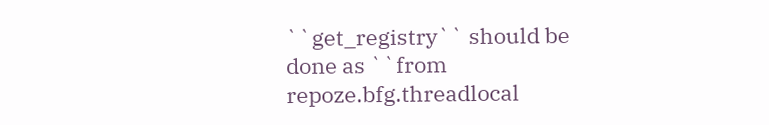``get_registry`` should be done as ``from repoze.bfg.threadlocal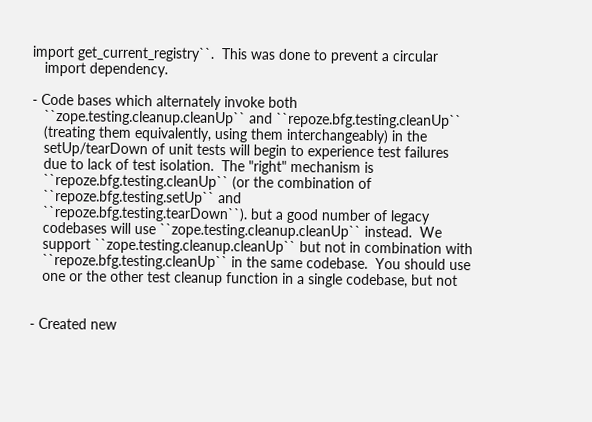import get_current_registry``.  This was done to prevent a circular
   import dependency.

- Code bases which alternately invoke both
   ``zope.testing.cleanup.cleanUp`` and ``repoze.bfg.testing.cleanUp``
   (treating them equivalently, using them interchangeably) in the
   setUp/tearDown of unit tests will begin to experience test failures
   due to lack of test isolation.  The "right" mechanism is
   ``repoze.bfg.testing.cleanUp`` (or the combination of
   ``repoze.bfg.testing.setUp`` and
   ``repoze.bfg.testing.tearDown``). but a good number of legacy
   codebases will use ``zope.testing.cleanup.cleanUp`` instead.  We
   support ``zope.testing.cleanup.cleanUp`` but not in combination with
   ``repoze.bfg.testing.cleanUp`` in the same codebase.  You should use
   one or the other test cleanup function in a single codebase, but not


- Created new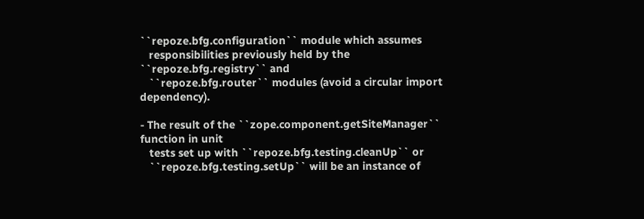``repoze.bfg.configuration`` module which assumes
   responsibilities previously held by the ``repoze.bfg.registry`` and
   ``repoze.bfg.router`` modules (avoid a circular import dependency).

- The result of the ``zope.component.getSiteManager`` function in unit
   tests set up with ``repoze.bfg.testing.cleanUp`` or
   ``repoze.bfg.testing.setUp`` will be an instance of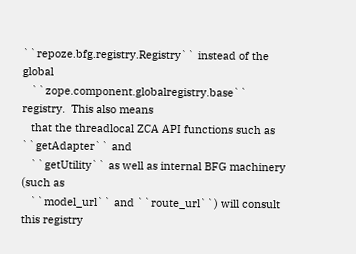``repoze.bfg.registry.Registry`` instead of the global
   ``zope.component.globalregistry.base`` registry.  This also means
   that the threadlocal ZCA API functions such as ``getAdapter`` and
   ``getUtility`` as well as internal BFG machinery (such as
   ``model_url`` and ``route_url``) will consult this registry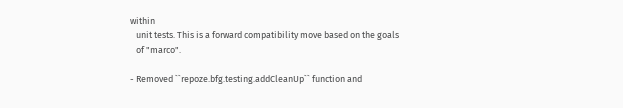within
   unit tests. This is a forward compatibility move based on the goals
   of "marco".

- Removed ``repoze.bfg.testing.addCleanUp`` function and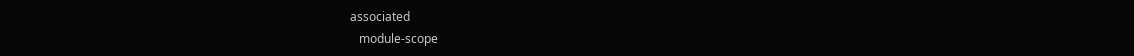associated
   module-scope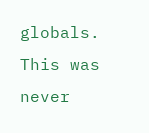globals.  This was never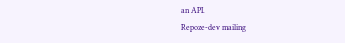an API.
Repoze-dev mailing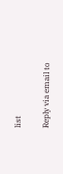list

Reply via email to